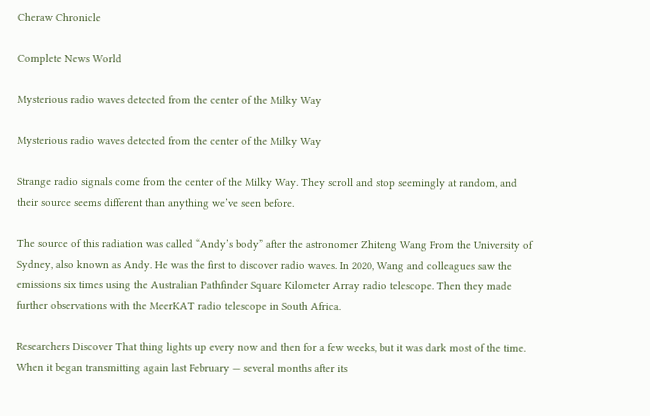Cheraw Chronicle

Complete News World

Mysterious radio waves detected from the center of the Milky Way

Mysterious radio waves detected from the center of the Milky Way

Strange radio signals come from the center of the Milky Way. They scroll and stop seemingly at random, and their source seems different than anything we’ve seen before.

The source of this radiation was called “Andy’s body” after the astronomer Zhiteng Wang From the University of Sydney, also known as Andy. He was the first to discover radio waves. In 2020, Wang and colleagues saw the emissions six times using the Australian Pathfinder Square Kilometer Array radio telescope. Then they made further observations with the MeerKAT radio telescope in South Africa.

Researchers Discover That thing lights up every now and then for a few weeks, but it was dark most of the time. When it began transmitting again last February — several months after its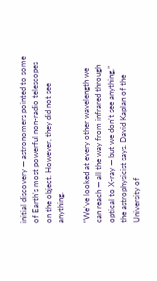initial discovery — astronomers pointed to some of Earth’s most powerful non-radio telescopes on the object. However, they did not see anything.

“We’ve looked at every other wavelength we can reach — all the way from infrared through optical to X-ray — but we don’t see anything,” the astrophysicist says. David Kaplan of the University of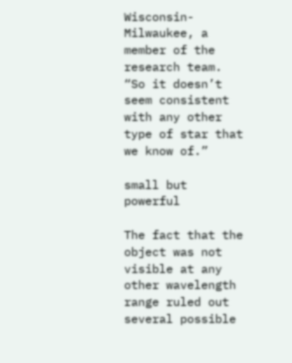Wisconsin-Milwaukee, a member of the research team. “So it doesn’t seem consistent with any other type of star that we know of.”

small but powerful

The fact that the object was not visible at any other wavelength range ruled out several possible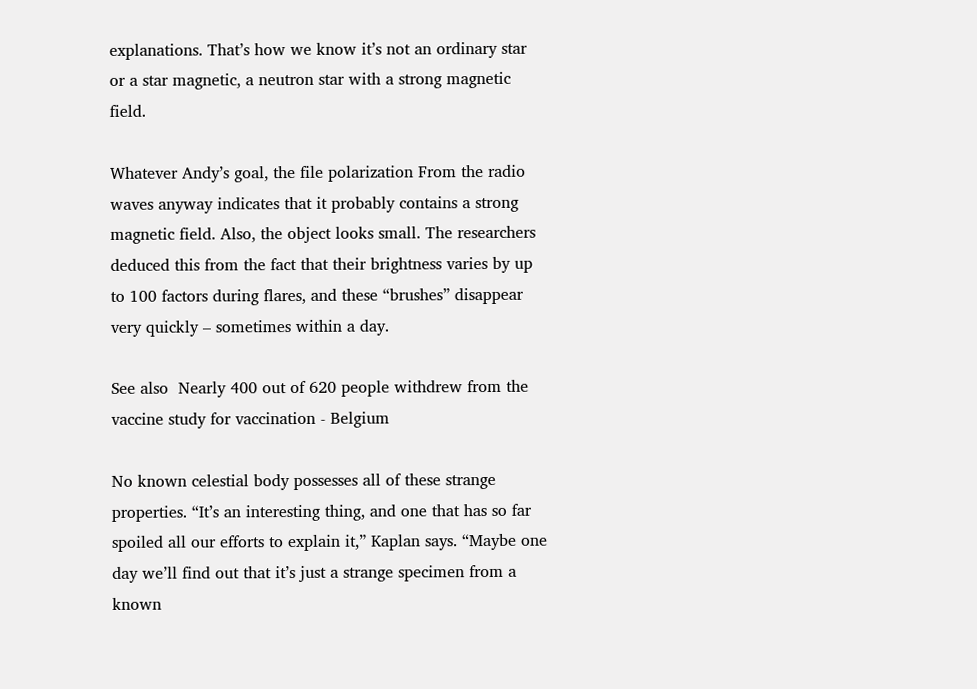explanations. That’s how we know it’s not an ordinary star or a star magnetic, a neutron star with a strong magnetic field.

Whatever Andy’s goal, the file polarization From the radio waves anyway indicates that it probably contains a strong magnetic field. Also, the object looks small. The researchers deduced this from the fact that their brightness varies by up to 100 factors during flares, and these “brushes” disappear very quickly – sometimes within a day.

See also  Nearly 400 out of 620 people withdrew from the vaccine study for vaccination - Belgium

No known celestial body possesses all of these strange properties. “It’s an interesting thing, and one that has so far spoiled all our efforts to explain it,” Kaplan says. “Maybe one day we’ll find out that it’s just a strange specimen from a known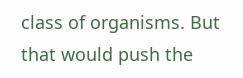class of organisms. But that would push the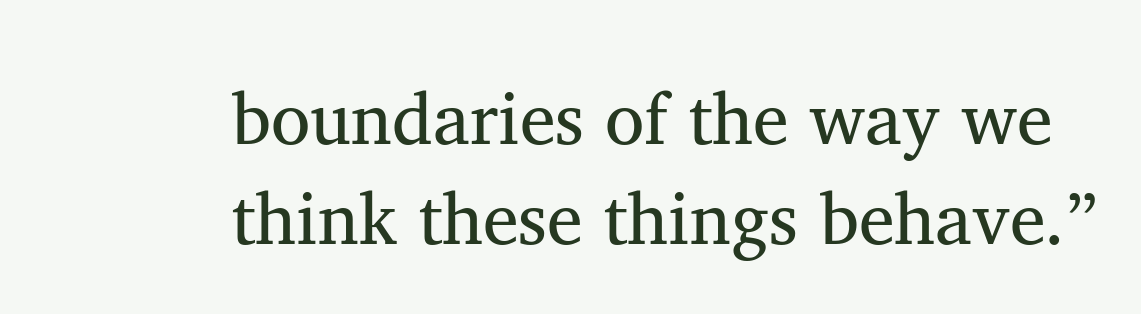boundaries of the way we think these things behave.”